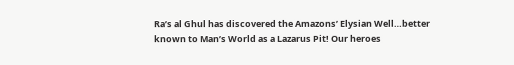Ra’s al Ghul has discovered the Amazons’ Elysian Well…better known to Man’s World as a Lazarus Pit! Our heroes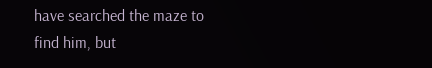have searched the maze to find him, but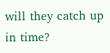will they catch up in time?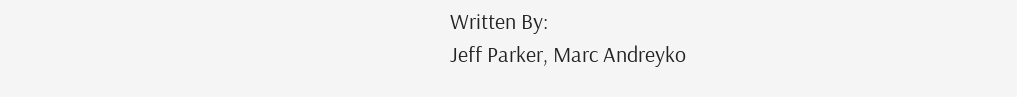Written By:
Jeff Parker, Marc Andreyko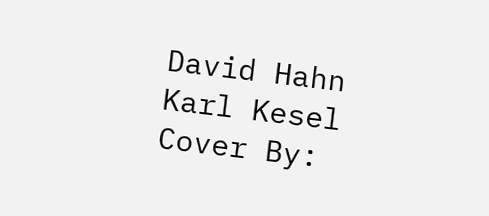David Hahn
Karl Kesel
Cover By: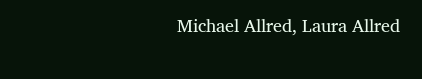Michael Allred, Laura Allred